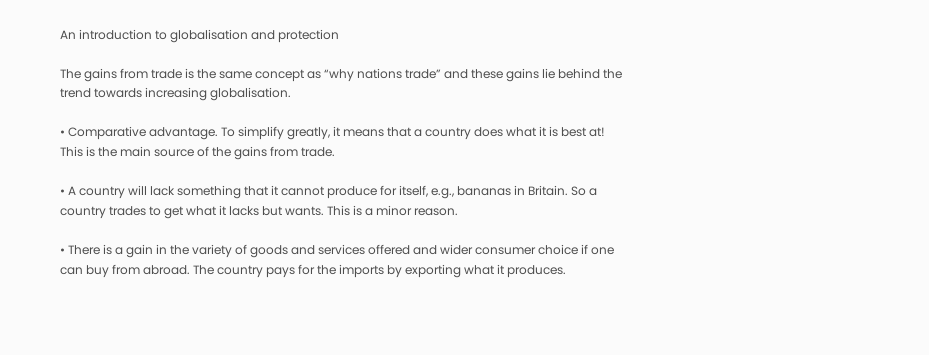An introduction to globalisation and protection

The gains from trade is the same concept as “why nations trade” and these gains lie behind the trend towards increasing globalisation.

• Comparative advantage. To simplify greatly, it means that a country does what it is best at! This is the main source of the gains from trade.

• A country will lack something that it cannot produce for itself, e.g., bananas in Britain. So a country trades to get what it lacks but wants. This is a minor reason.

• There is a gain in the variety of goods and services offered and wider consumer choice if one can buy from abroad. The country pays for the imports by exporting what it produces.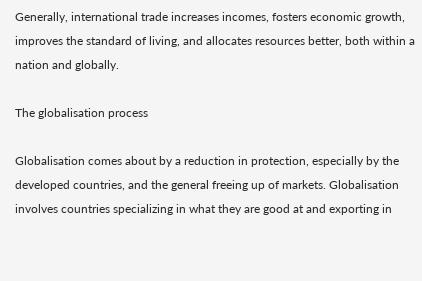Generally, international trade increases incomes, fosters economic growth, improves the standard of living, and allocates resources better, both within a nation and globally.

The globalisation process

Globalisation comes about by a reduction in protection, especially by the developed countries, and the general freeing up of markets. Globalisation involves countries specializing in what they are good at and exporting in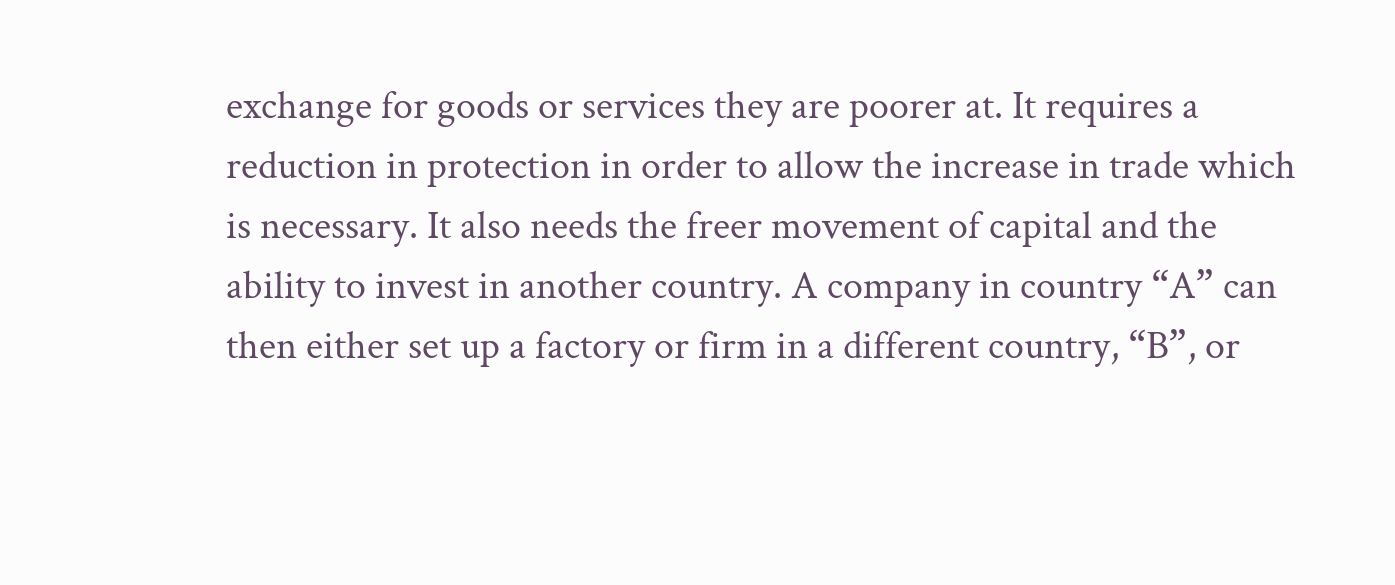exchange for goods or services they are poorer at. It requires a reduction in protection in order to allow the increase in trade which is necessary. It also needs the freer movement of capital and the ability to invest in another country. A company in country “A” can then either set up a factory or firm in a different country, “B”, or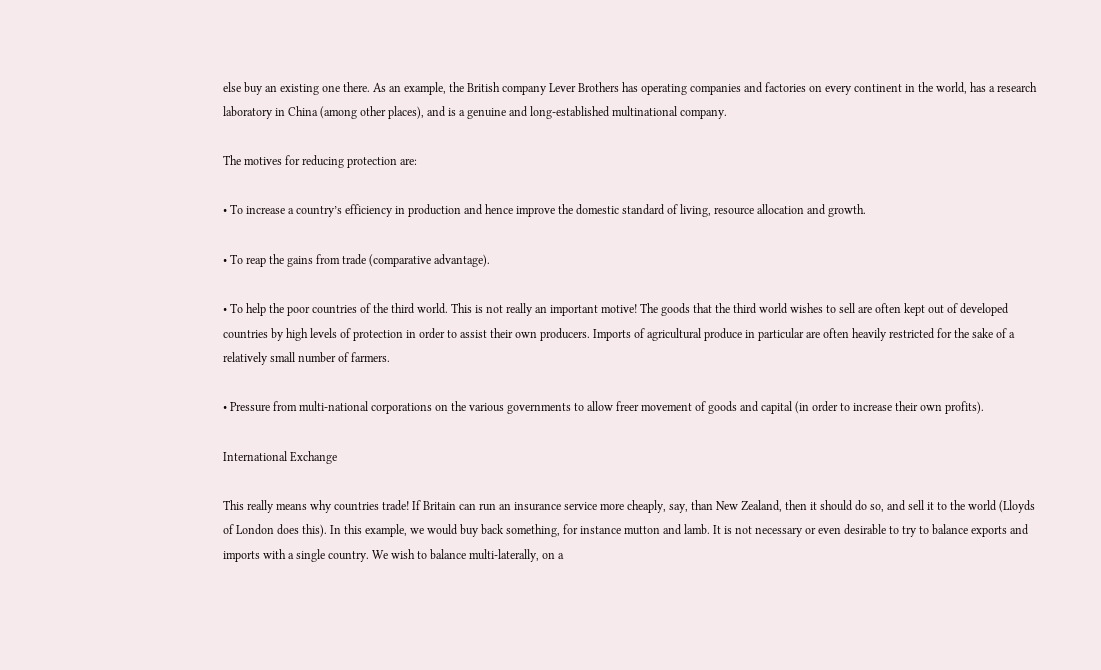else buy an existing one there. As an example, the British company Lever Brothers has operating companies and factories on every continent in the world, has a research laboratory in China (among other places), and is a genuine and long-established multinational company.

The motives for reducing protection are:

• To increase a country’s efficiency in production and hence improve the domestic standard of living, resource allocation and growth.

• To reap the gains from trade (comparative advantage).

• To help the poor countries of the third world. This is not really an important motive! The goods that the third world wishes to sell are often kept out of developed countries by high levels of protection in order to assist their own producers. Imports of agricultural produce in particular are often heavily restricted for the sake of a relatively small number of farmers.

• Pressure from multi-national corporations on the various governments to allow freer movement of goods and capital (in order to increase their own profits).

International Exchange

This really means why countries trade! If Britain can run an insurance service more cheaply, say, than New Zealand, then it should do so, and sell it to the world (Lloyds of London does this). In this example, we would buy back something, for instance mutton and lamb. It is not necessary or even desirable to try to balance exports and imports with a single country. We wish to balance multi-laterally, on a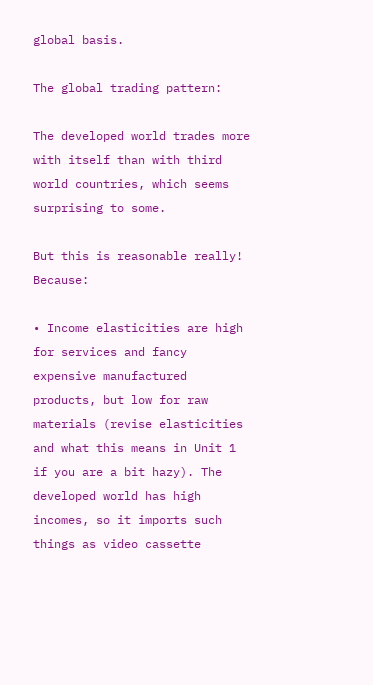global basis.

The global trading pattern:

The developed world trades more with itself than with third world countries, which seems surprising to some.

But this is reasonable really! Because:

• Income elasticities are high for services and fancy expensive manufactured products, but low for raw materials (revise elasticities and what this means in Unit 1 if you are a bit hazy). The developed world has high incomes, so it imports such things as video cassette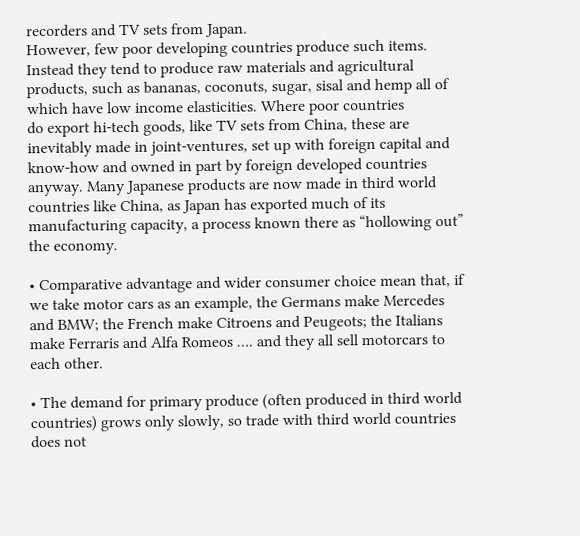recorders and TV sets from Japan.
However, few poor developing countries produce such items. Instead they tend to produce raw materials and agricultural products, such as bananas, coconuts, sugar, sisal and hemp all of which have low income elasticities. Where poor countries
do export hi-tech goods, like TV sets from China, these are inevitably made in joint-ventures, set up with foreign capital and know-how and owned in part by foreign developed countries anyway. Many Japanese products are now made in third world countries like China, as Japan has exported much of its manufacturing capacity, a process known there as “hollowing out” the economy.

• Comparative advantage and wider consumer choice mean that, if we take motor cars as an example, the Germans make Mercedes and BMW; the French make Citroens and Peugeots; the Italians make Ferraris and Alfa Romeos …. and they all sell motorcars to each other.

• The demand for primary produce (often produced in third world countries) grows only slowly, so trade with third world countries does not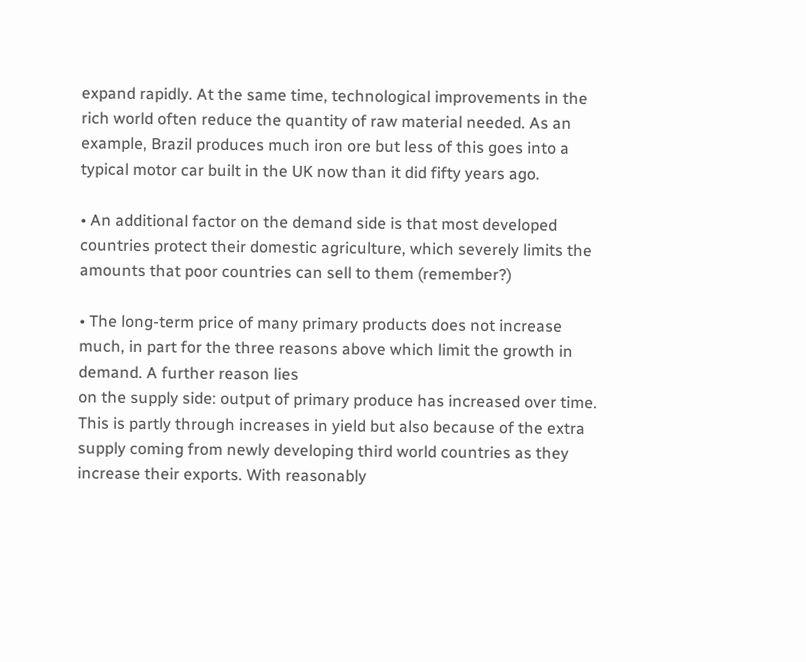expand rapidly. At the same time, technological improvements in the rich world often reduce the quantity of raw material needed. As an example, Brazil produces much iron ore but less of this goes into a typical motor car built in the UK now than it did fifty years ago.

• An additional factor on the demand side is that most developed countries protect their domestic agriculture, which severely limits the amounts that poor countries can sell to them (remember?)

• The long-term price of many primary products does not increase much, in part for the three reasons above which limit the growth in demand. A further reason lies
on the supply side: output of primary produce has increased over time. This is partly through increases in yield but also because of the extra supply coming from newly developing third world countries as they increase their exports. With reasonably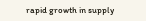rapid growth in supply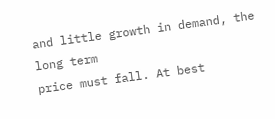and little growth in demand, the long term
price must fall. At best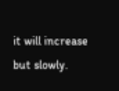it will increase but slowly.